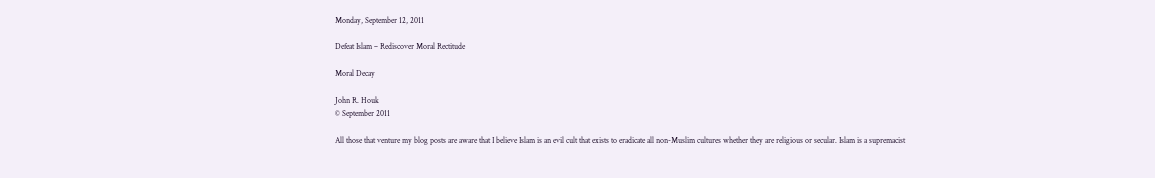Monday, September 12, 2011

Defeat Islam – Rediscover Moral Rectitude

Moral Decay

John R. Houk
© September 2011

All those that venture my blog posts are aware that I believe Islam is an evil cult that exists to eradicate all non-Muslim cultures whether they are religious or secular. Islam is a supremacist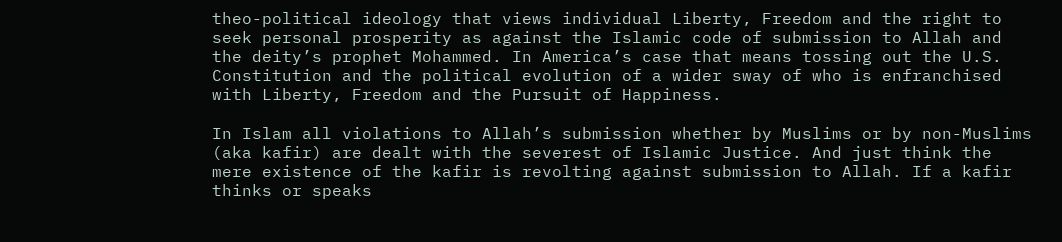theo-political ideology that views individual Liberty, Freedom and the right to seek personal prosperity as against the Islamic code of submission to Allah and the deity’s prophet Mohammed. In America’s case that means tossing out the U.S. Constitution and the political evolution of a wider sway of who is enfranchised with Liberty, Freedom and the Pursuit of Happiness.

In Islam all violations to Allah’s submission whether by Muslims or by non-Muslims (aka kafir) are dealt with the severest of Islamic Justice. And just think the mere existence of the kafir is revolting against submission to Allah. If a kafir thinks or speaks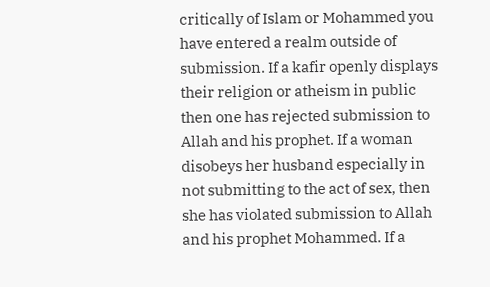critically of Islam or Mohammed you have entered a realm outside of submission. If a kafir openly displays their religion or atheism in public then one has rejected submission to Allah and his prophet. If a woman disobeys her husband especially in not submitting to the act of sex, then she has violated submission to Allah and his prophet Mohammed. If a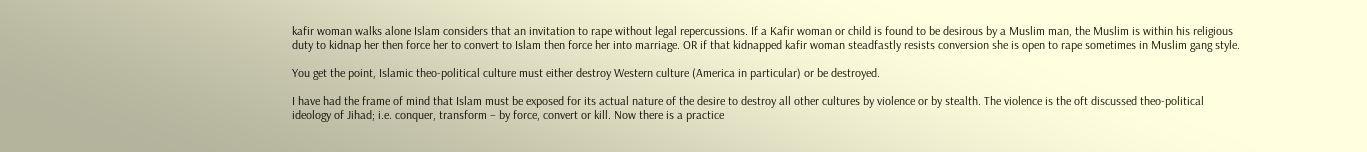kafir woman walks alone Islam considers that an invitation to rape without legal repercussions. If a Kafir woman or child is found to be desirous by a Muslim man, the Muslim is within his religious duty to kidnap her then force her to convert to Islam then force her into marriage. OR if that kidnapped kafir woman steadfastly resists conversion she is open to rape sometimes in Muslim gang style.

You get the point, Islamic theo-political culture must either destroy Western culture (America in particular) or be destroyed.

I have had the frame of mind that Islam must be exposed for its actual nature of the desire to destroy all other cultures by violence or by stealth. The violence is the oft discussed theo-political ideology of Jihad; i.e. conquer, transform – by force, convert or kill. Now there is a practice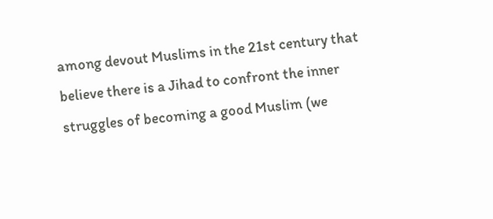among devout Muslims in the 21st century that believe there is a Jihad to confront the inner struggles of becoming a good Muslim (we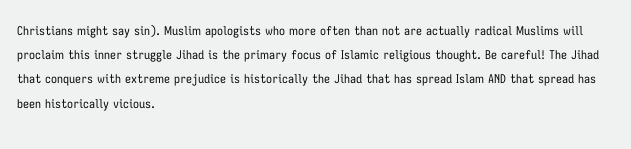Christians might say sin). Muslim apologists who more often than not are actually radical Muslims will proclaim this inner struggle Jihad is the primary focus of Islamic religious thought. Be careful! The Jihad that conquers with extreme prejudice is historically the Jihad that has spread Islam AND that spread has been historically vicious.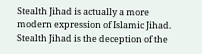Stealth Jihad is actually a more modern expression of Islamic Jihad. Stealth Jihad is the deception of the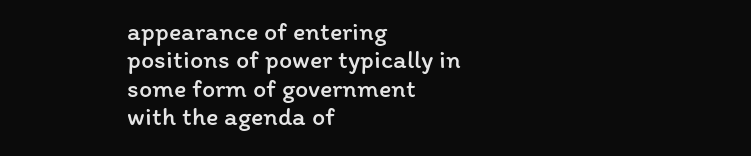appearance of entering positions of power typically in some form of government with the agenda of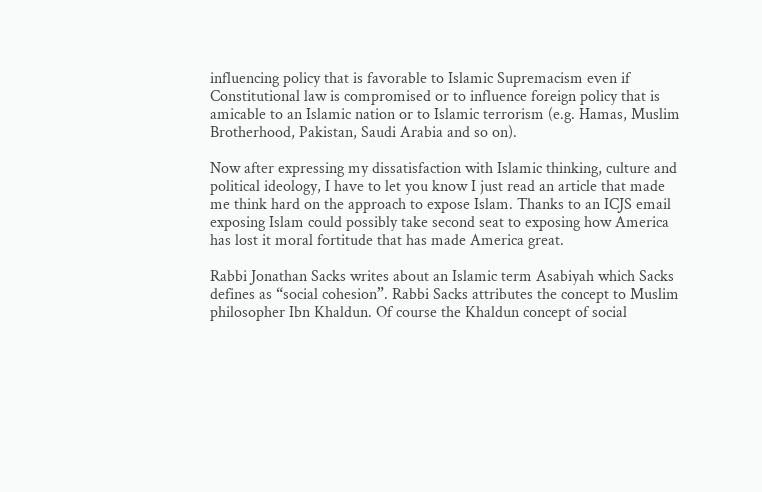influencing policy that is favorable to Islamic Supremacism even if Constitutional law is compromised or to influence foreign policy that is amicable to an Islamic nation or to Islamic terrorism (e.g. Hamas, Muslim Brotherhood, Pakistan, Saudi Arabia and so on).

Now after expressing my dissatisfaction with Islamic thinking, culture and political ideology, I have to let you know I just read an article that made me think hard on the approach to expose Islam. Thanks to an ICJS email exposing Islam could possibly take second seat to exposing how America has lost it moral fortitude that has made America great.

Rabbi Jonathan Sacks writes about an Islamic term Asabiyah which Sacks defines as “social cohesion”. Rabbi Sacks attributes the concept to Muslim philosopher Ibn Khaldun. Of course the Khaldun concept of social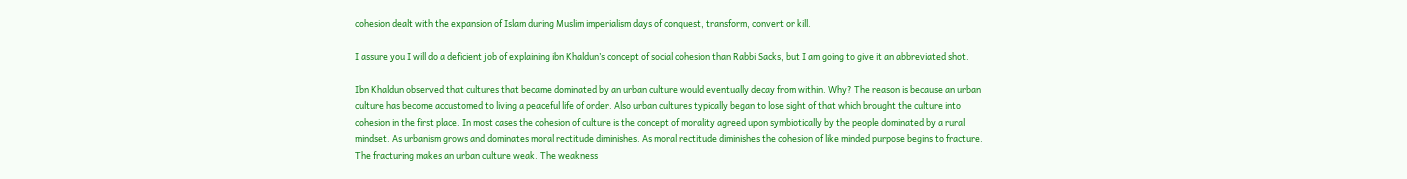cohesion dealt with the expansion of Islam during Muslim imperialism days of conquest, transform, convert or kill.

I assure you I will do a deficient job of explaining ibn Khaldun’s concept of social cohesion than Rabbi Sacks, but I am going to give it an abbreviated shot.

Ibn Khaldun observed that cultures that became dominated by an urban culture would eventually decay from within. Why? The reason is because an urban culture has become accustomed to living a peaceful life of order. Also urban cultures typically began to lose sight of that which brought the culture into cohesion in the first place. In most cases the cohesion of culture is the concept of morality agreed upon symbiotically by the people dominated by a rural mindset. As urbanism grows and dominates moral rectitude diminishes. As moral rectitude diminishes the cohesion of like minded purpose begins to fracture. The fracturing makes an urban culture weak. The weakness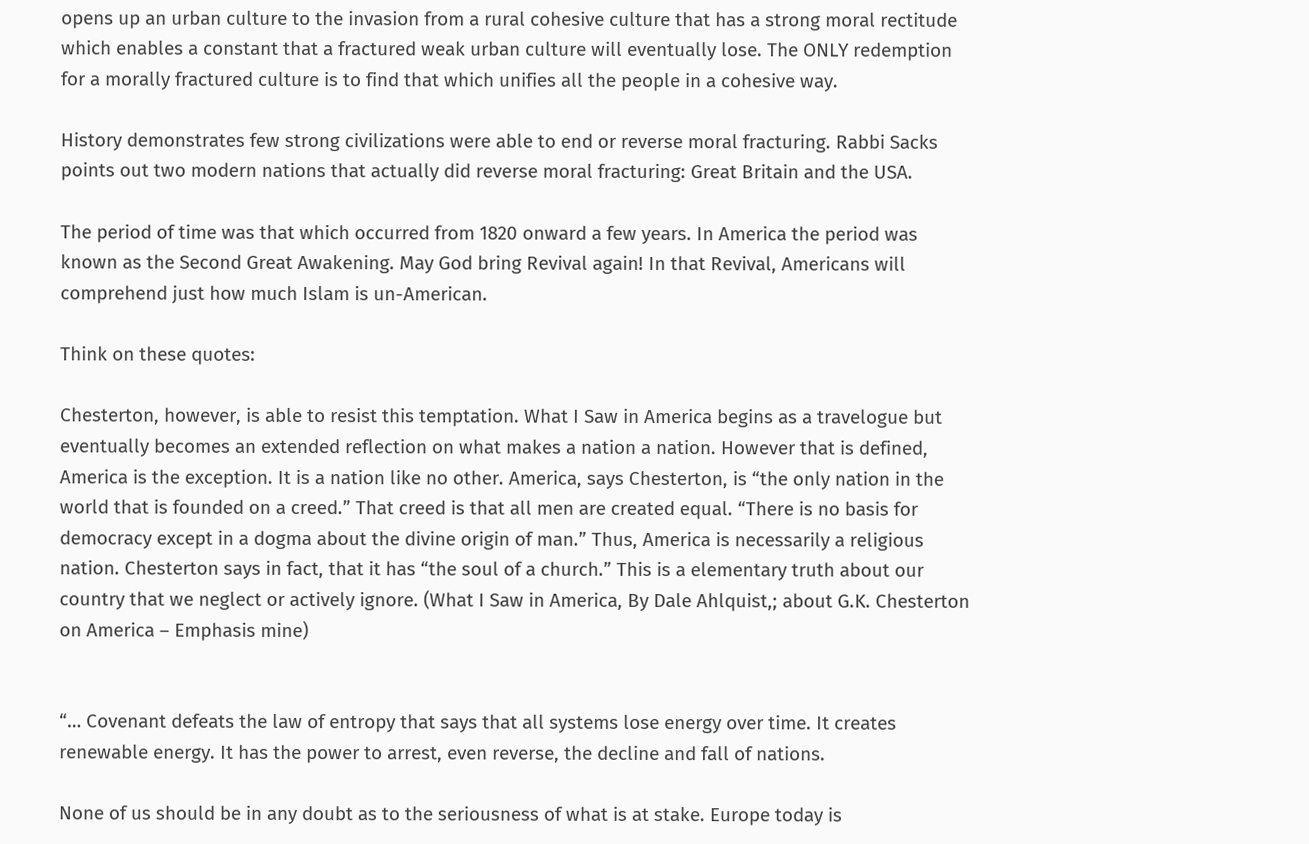opens up an urban culture to the invasion from a rural cohesive culture that has a strong moral rectitude which enables a constant that a fractured weak urban culture will eventually lose. The ONLY redemption for a morally fractured culture is to find that which unifies all the people in a cohesive way.

History demonstrates few strong civilizations were able to end or reverse moral fracturing. Rabbi Sacks points out two modern nations that actually did reverse moral fracturing: Great Britain and the USA.

The period of time was that which occurred from 1820 onward a few years. In America the period was known as the Second Great Awakening. May God bring Revival again! In that Revival, Americans will comprehend just how much Islam is un-American.

Think on these quotes:

Chesterton, however, is able to resist this temptation. What I Saw in America begins as a travelogue but eventually becomes an extended reflection on what makes a nation a nation. However that is defined, America is the exception. It is a nation like no other. America, says Chesterton, is “the only nation in the world that is founded on a creed.” That creed is that all men are created equal. “There is no basis for democracy except in a dogma about the divine origin of man.” Thus, America is necessarily a religious nation. Chesterton says in fact, that it has “the soul of a church.” This is a elementary truth about our country that we neglect or actively ignore. (What I Saw in America, By Dale Ahlquist,; about G.K. Chesterton on America – Emphasis mine)


“… Covenant defeats the law of entropy that says that all systems lose energy over time. It creates renewable energy. It has the power to arrest, even reverse, the decline and fall of nations.

None of us should be in any doubt as to the seriousness of what is at stake. Europe today is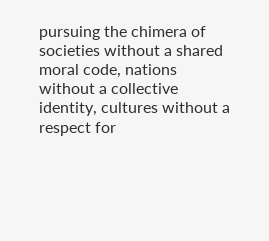pursuing the chimera of societies without a shared moral code, nations without a collective identity, cultures without a respect for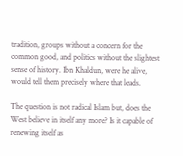tradition, groups without a concern for the common good, and politics without the slightest sense of history. Ibn Khaldun, were he alive, would tell them precisely where that leads.

The question is not radical Islam but, does the West believe in itself any more? Is it capable of renewing itself as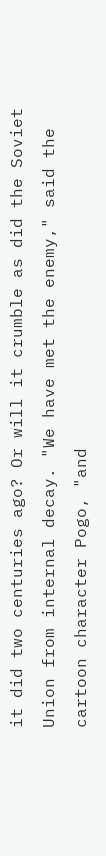it did two centuries ago? Or will it crumble as did the Soviet Union from internal decay. "We have met the enemy," said the cartoon character Pogo, "and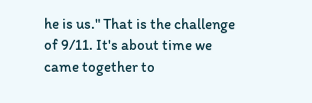he is us." That is the challenge of 9/11. It's about time we came together to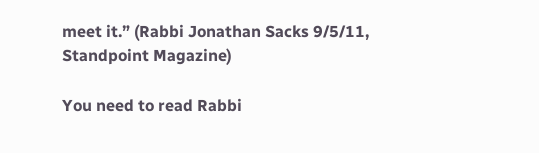meet it.” (Rabbi Jonathan Sacks 9/5/11, Standpoint Magazine)

You need to read Rabbi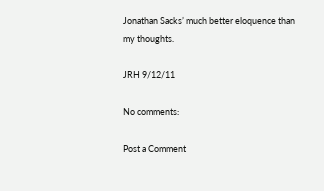Jonathan Sacks’ much better eloquence than my thoughts.

JRH 9/12/11

No comments:

Post a Comment